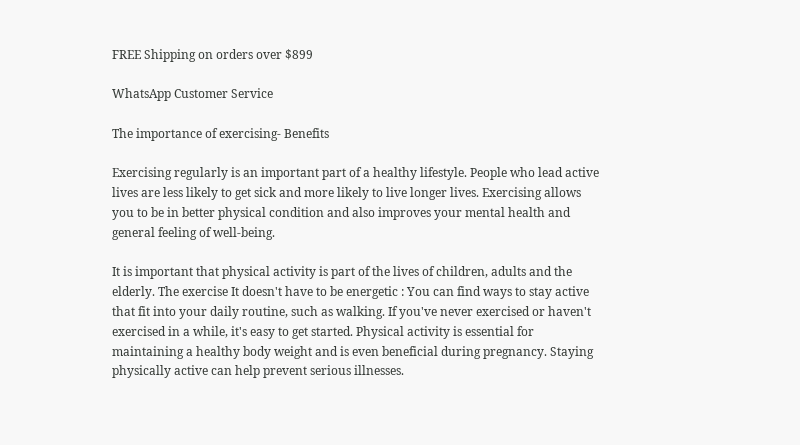FREE Shipping on orders over $899

WhatsApp Customer Service

The importance of exercising- Benefits

Exercising regularly is an important part of a healthy lifestyle. People who lead active lives are less likely to get sick and more likely to live longer lives. Exercising allows you to be in better physical condition and also improves your mental health and general feeling of well-being.

It is important that physical activity is part of the lives of children, adults and the elderly. The exercise It doesn't have to be energetic : You can find ways to stay active that fit into your daily routine, such as walking. If you've never exercised or haven't exercised in a while, it's easy to get started. Physical activity is essential for maintaining a healthy body weight and is even beneficial during pregnancy. Staying physically active can help prevent serious illnesses.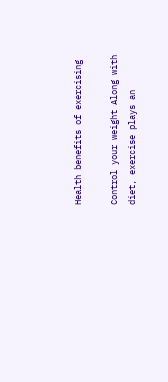Health benefits of exercising

Control your weight Along with diet, exercise plays an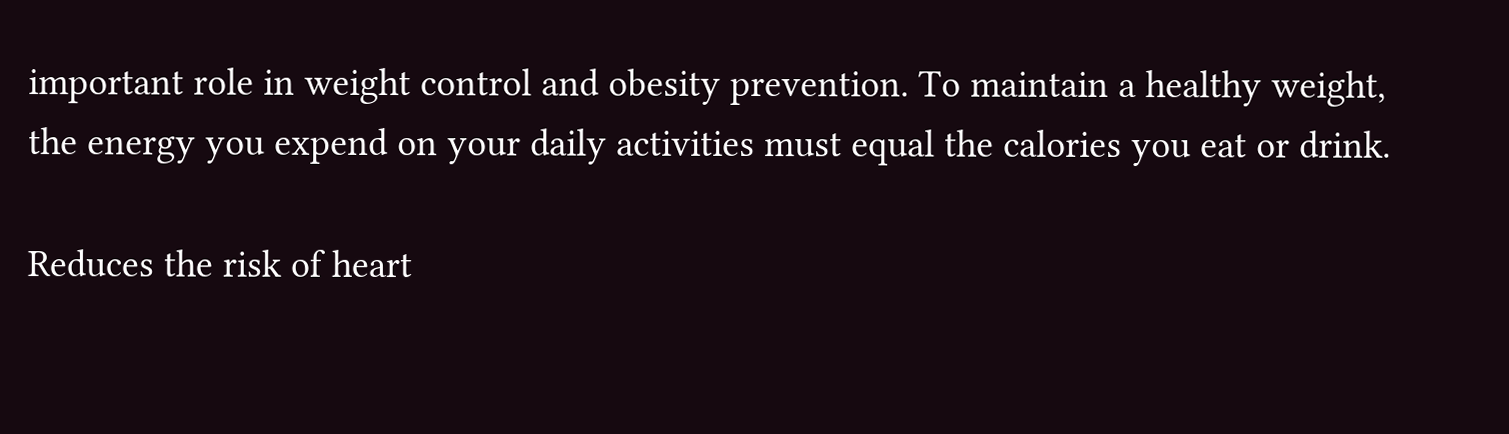important role in weight control and obesity prevention. To maintain a healthy weight, the energy you expend on your daily activities must equal the calories you eat or drink.

Reduces the risk of heart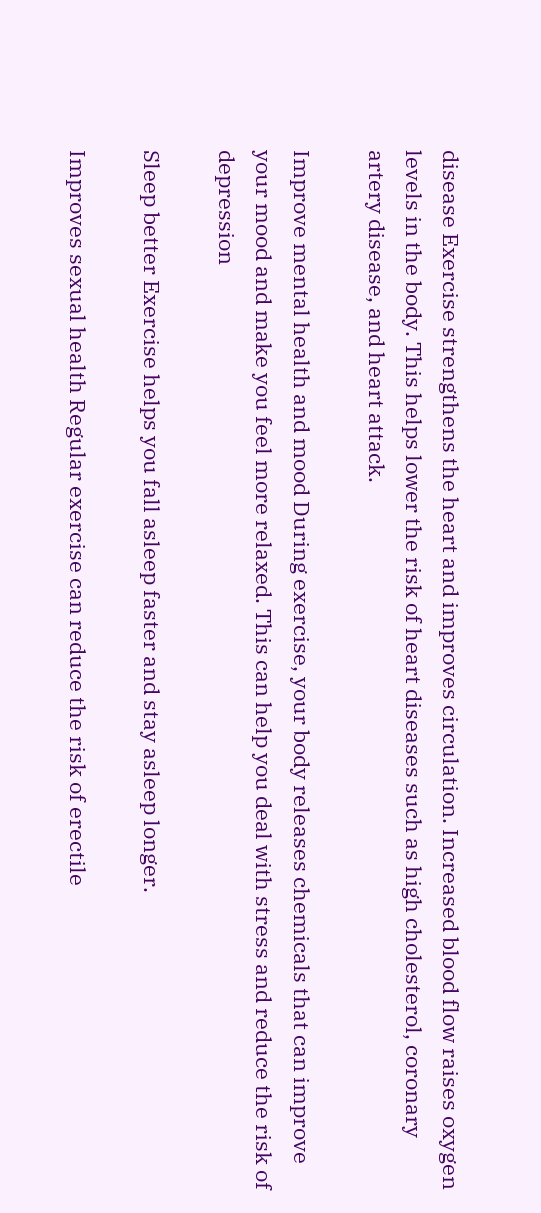disease Exercise strengthens the heart and improves circulation. Increased blood flow raises oxygen levels in the body. This helps lower the risk of heart diseases such as high cholesterol, coronary artery disease, and heart attack.

Improve mental health and mood During exercise, your body releases chemicals that can improve your mood and make you feel more relaxed. This can help you deal with stress and reduce the risk of depression

Sleep better Exercise helps you fall asleep faster and stay asleep longer.

Improves sexual health Regular exercise can reduce the risk of erectile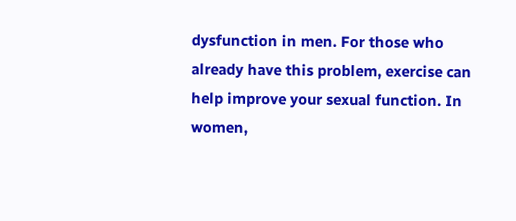dysfunction in men. For those who already have this problem, exercise can help improve your sexual function. In women,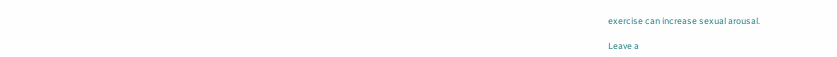exercise can increase sexual arousal.

Leave a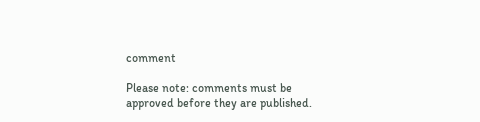comment

Please note: comments must be approved before they are published.